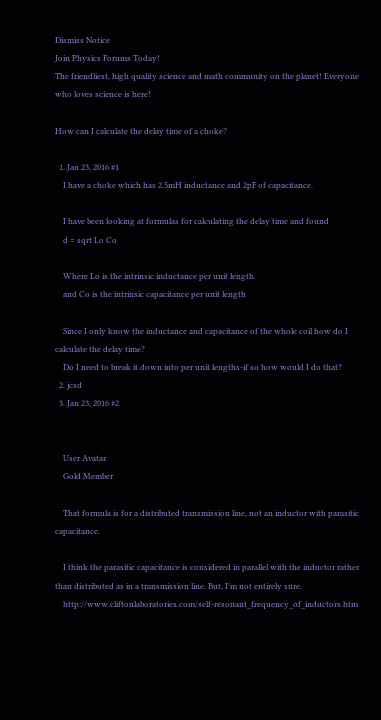Dismiss Notice
Join Physics Forums Today!
The friendliest, high quality science and math community on the planet! Everyone who loves science is here!

How can I calculate the delay time of a choke?

  1. Jan 23, 2016 #1
    I have a choke which has 2.5mH inductance and 2pF of capacitance.

    I have been looking at formulas for calculating the delay time and found
    d = sqrt Lo Co

    Where Lo is the intrinsic inductance per unit length
    and Co is the intrinsic capacitance per unit length

    Since I only know the inductance and capacitance of the whole coil how do I calculate the delay time?
    Do I need to break it down into per unit lengths-if so how would I do that?
  2. jcsd
  3. Jan 23, 2016 #2


    User Avatar
    Gold Member

    That formula is for a distributed transmission line, not an inductor with parasitic capacitance.

    I think the parasitic capacitance is considered in parallel with the inductor rather than distributed as in a transmission line. But, I'm not entirely sure.
    http://www.cliftonlaboratories.com/self-resonant_frequency_of_inductors.htm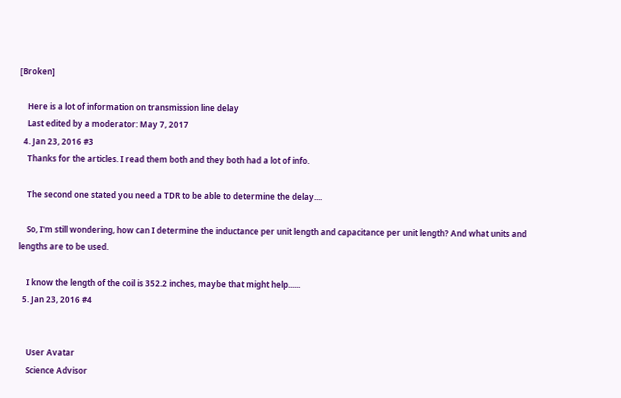[Broken]

    Here is a lot of information on transmission line delay
    Last edited by a moderator: May 7, 2017
  4. Jan 23, 2016 #3
    Thanks for the articles. I read them both and they both had a lot of info.

    The second one stated you need a TDR to be able to determine the delay....

    So, I'm still wondering, how can I determine the inductance per unit length and capacitance per unit length? And what units and lengths are to be used.

    I know the length of the coil is 352.2 inches, maybe that might help......
  5. Jan 23, 2016 #4


    User Avatar
    Science Advisor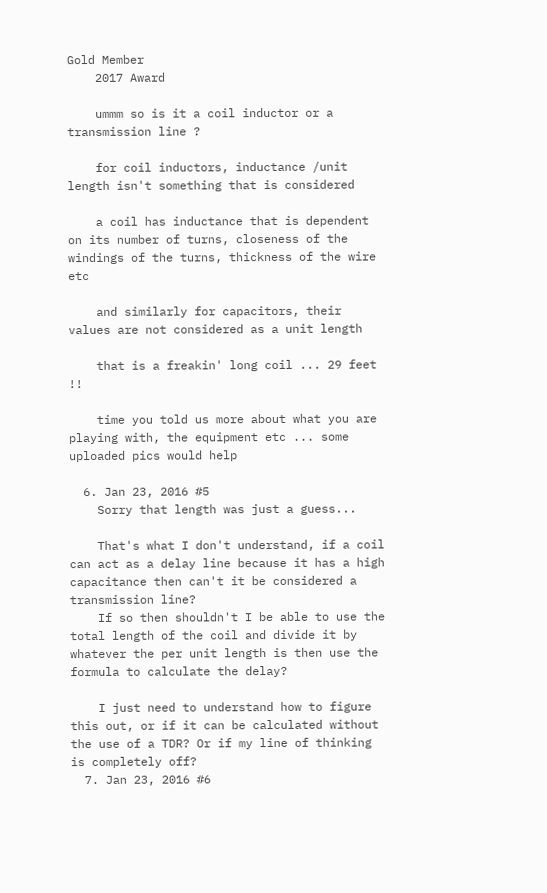Gold Member
    2017 Award

    ummm so is it a coil inductor or a transmission line ?

    for coil inductors, inductance /unit length isn't something that is considered

    a coil has inductance that is dependent on its number of turns, closeness of the windings of the turns, thickness of the wire etc

    and similarly for capacitors, their values are not considered as a unit length

    that is a freakin' long coil ... 29 feet !!

    time you told us more about what you are playing with, the equipment etc ... some uploaded pics would help

  6. Jan 23, 2016 #5
    Sorry that length was just a guess...

    That's what I don't understand, if a coil can act as a delay line because it has a high capacitance then can't it be considered a transmission line?
    If so then shouldn't I be able to use the total length of the coil and divide it by whatever the per unit length is then use the formula to calculate the delay?

    I just need to understand how to figure this out, or if it can be calculated without the use of a TDR? Or if my line of thinking is completely off?
  7. Jan 23, 2016 #6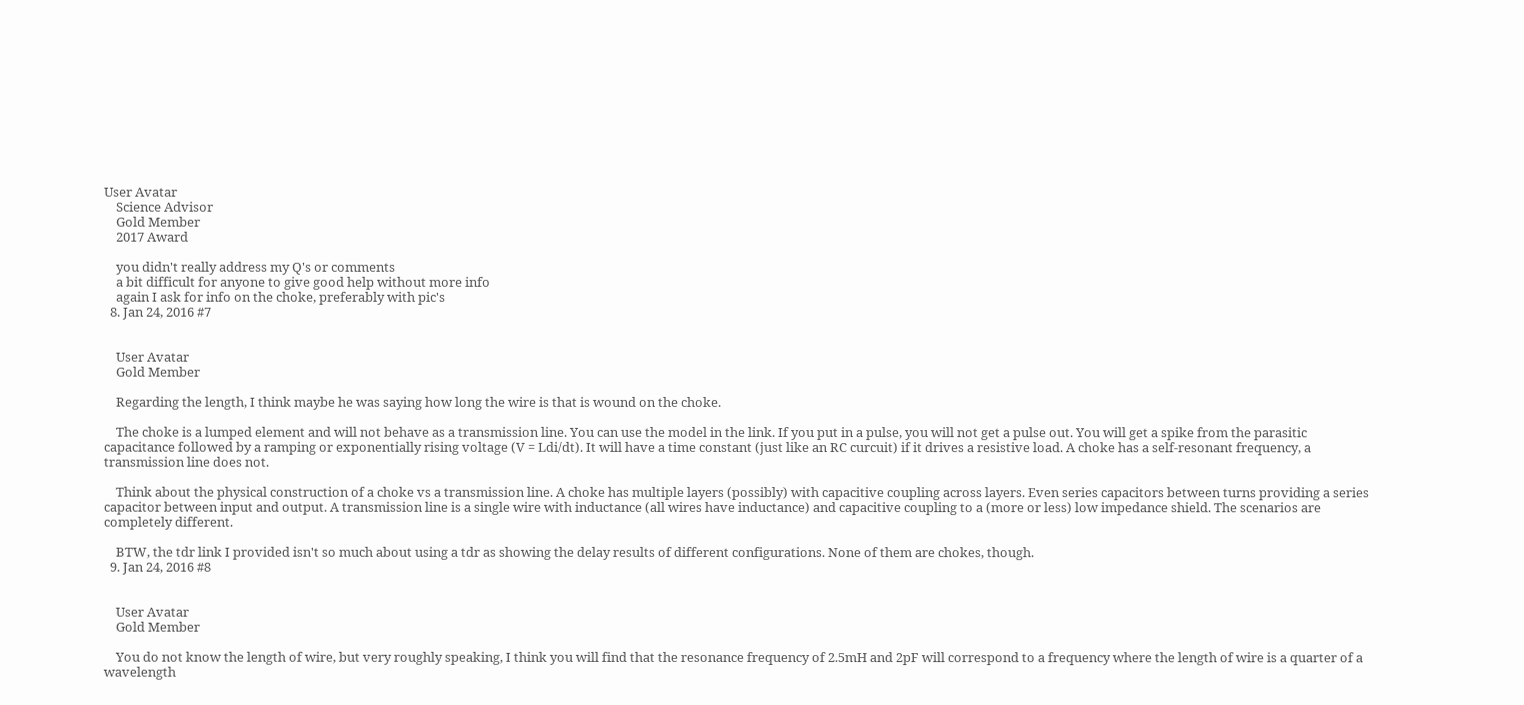User Avatar
    Science Advisor
    Gold Member
    2017 Award

    you didn't really address my Q's or comments
    a bit difficult for anyone to give good help without more info
    again I ask for info on the choke, preferably with pic's
  8. Jan 24, 2016 #7


    User Avatar
    Gold Member

    Regarding the length, I think maybe he was saying how long the wire is that is wound on the choke.

    The choke is a lumped element and will not behave as a transmission line. You can use the model in the link. If you put in a pulse, you will not get a pulse out. You will get a spike from the parasitic capacitance followed by a ramping or exponentially rising voltage (V = Ldi/dt). It will have a time constant (just like an RC curcuit) if it drives a resistive load. A choke has a self-resonant frequency, a transmission line does not.

    Think about the physical construction of a choke vs a transmission line. A choke has multiple layers (possibly) with capacitive coupling across layers. Even series capacitors between turns providing a series capacitor between input and output. A transmission line is a single wire with inductance (all wires have inductance) and capacitive coupling to a (more or less) low impedance shield. The scenarios are completely different.

    BTW, the tdr link I provided isn't so much about using a tdr as showing the delay results of different configurations. None of them are chokes, though.
  9. Jan 24, 2016 #8


    User Avatar
    Gold Member

    You do not know the length of wire, but very roughly speaking, I think you will find that the resonance frequency of 2.5mH and 2pF will correspond to a frequency where the length of wire is a quarter of a wavelength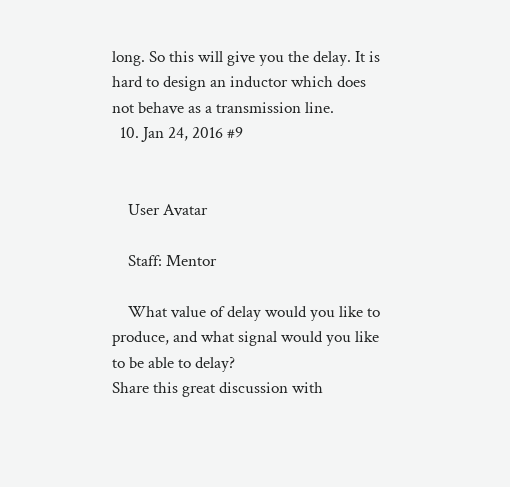long. So this will give you the delay. It is hard to design an inductor which does not behave as a transmission line.
  10. Jan 24, 2016 #9


    User Avatar

    Staff: Mentor

    What value of delay would you like to produce, and what signal would you like to be able to delay?
Share this great discussion with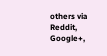others via Reddit, Google+,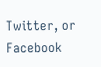Twitter, or Facebook